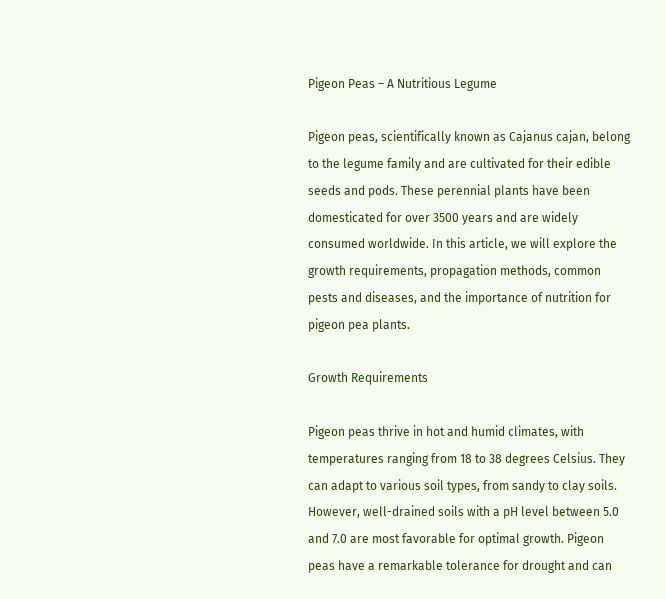Pigeon Peas – A Nutritious Legume

Pigeon peas, scientifically known as Cajanus cajan, belong to the legume family and are cultivated for their edible seeds and pods. These perennial plants have been domesticated for over 3500 years and are widely consumed worldwide. In this article, we will explore the growth requirements, propagation methods, common pests and diseases, and the importance of nutrition for pigeon pea plants.

Growth Requirements

Pigeon peas thrive in hot and humid climates, with temperatures ranging from 18 to 38 degrees Celsius. They can adapt to various soil types, from sandy to clay soils. However, well-drained soils with a pH level between 5.0 and 7.0 are most favorable for optimal growth. Pigeon peas have a remarkable tolerance for drought and can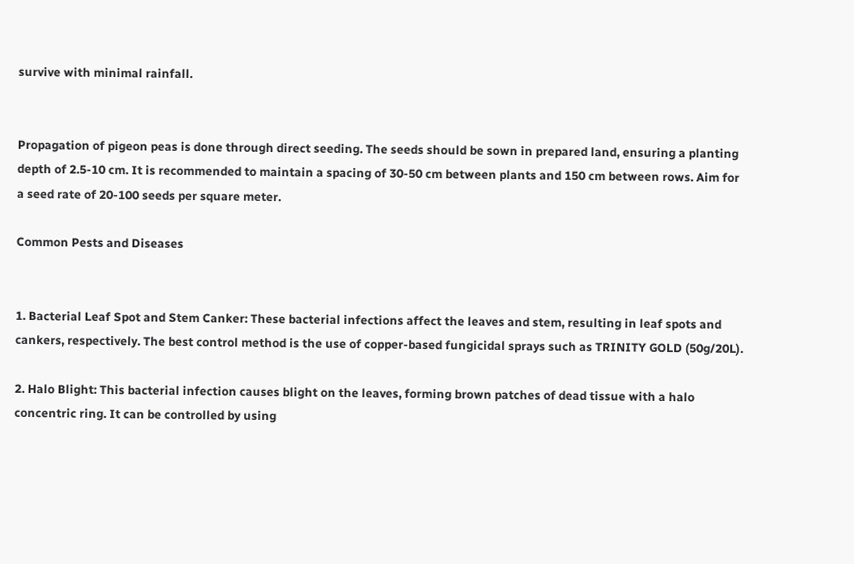survive with minimal rainfall.


Propagation of pigeon peas is done through direct seeding. The seeds should be sown in prepared land, ensuring a planting depth of 2.5-10 cm. It is recommended to maintain a spacing of 30-50 cm between plants and 150 cm between rows. Aim for a seed rate of 20-100 seeds per square meter.

Common Pests and Diseases


1. Bacterial Leaf Spot and Stem Canker: These bacterial infections affect the leaves and stem, resulting in leaf spots and cankers, respectively. The best control method is the use of copper-based fungicidal sprays such as TRINITY GOLD (50g/20L).

2. Halo Blight: This bacterial infection causes blight on the leaves, forming brown patches of dead tissue with a halo concentric ring. It can be controlled by using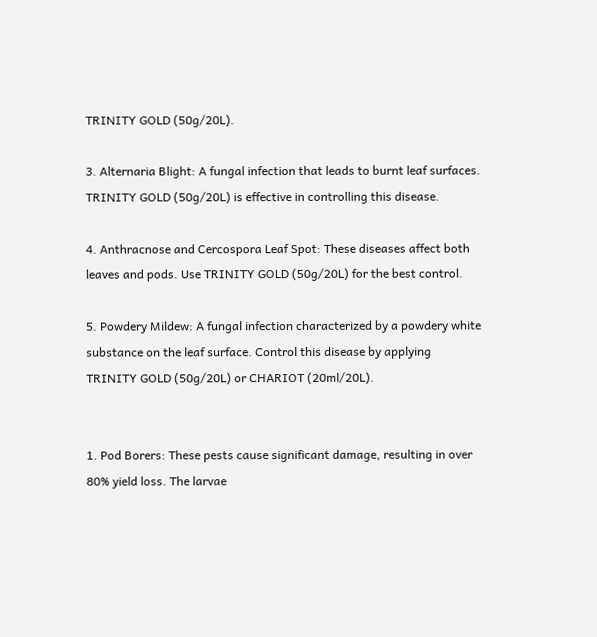TRINITY GOLD (50g/20L).

3. Alternaria Blight: A fungal infection that leads to burnt leaf surfaces. TRINITY GOLD (50g/20L) is effective in controlling this disease.

4. Anthracnose and Cercospora Leaf Spot: These diseases affect both leaves and pods. Use TRINITY GOLD (50g/20L) for the best control.

5. Powdery Mildew: A fungal infection characterized by a powdery white substance on the leaf surface. Control this disease by applying TRINITY GOLD (50g/20L) or CHARIOT (20ml/20L).


1. Pod Borers: These pests cause significant damage, resulting in over 80% yield loss. The larvae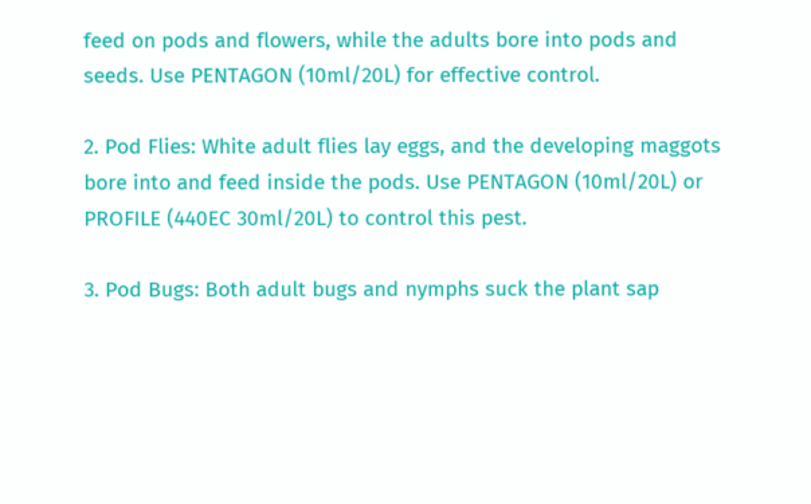feed on pods and flowers, while the adults bore into pods and seeds. Use PENTAGON (10ml/20L) for effective control.

2. Pod Flies: White adult flies lay eggs, and the developing maggots bore into and feed inside the pods. Use PENTAGON (10ml/20L) or PROFILE (440EC 30ml/20L) to control this pest.

3. Pod Bugs: Both adult bugs and nymphs suck the plant sap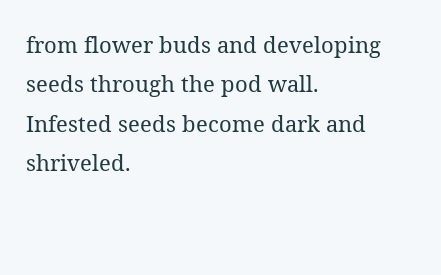from flower buds and developing seeds through the pod wall. Infested seeds become dark and shriveled.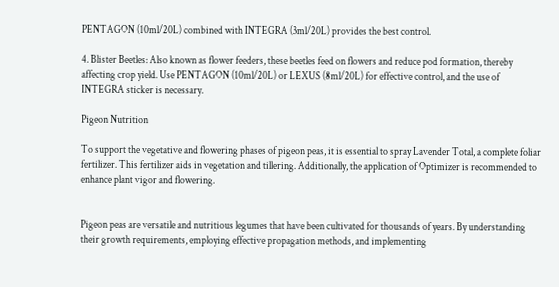PENTAGON (10ml/20L) combined with INTEGRA (3ml/20L) provides the best control.

4. Blister Beetles: Also known as flower feeders, these beetles feed on flowers and reduce pod formation, thereby affecting crop yield. Use PENTAGON (10ml/20L) or LEXUS (8ml/20L) for effective control, and the use of INTEGRA sticker is necessary.

Pigeon Nutrition

To support the vegetative and flowering phases of pigeon peas, it is essential to spray Lavender Total, a complete foliar fertilizer. This fertilizer aids in vegetation and tillering. Additionally, the application of Optimizer is recommended to enhance plant vigor and flowering.


Pigeon peas are versatile and nutritious legumes that have been cultivated for thousands of years. By understanding their growth requirements, employing effective propagation methods, and implementing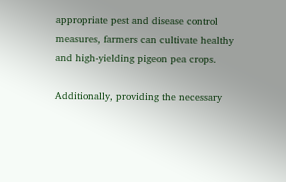appropriate pest and disease control measures, farmers can cultivate healthy and high-yielding pigeon pea crops.

Additionally, providing the necessary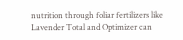nutrition through foliar fertilizers like Lavender Total and Optimizer can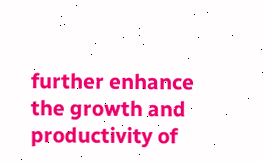further enhance the growth and productivity of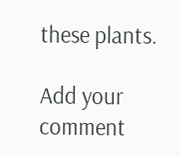these plants.

Add your comment